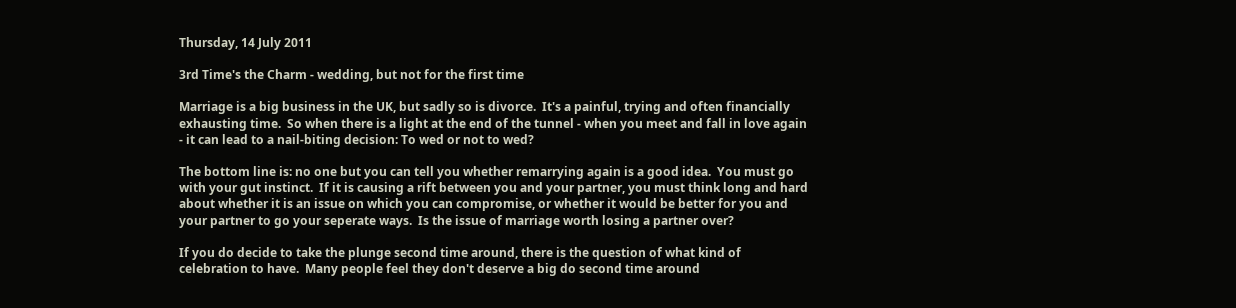Thursday, 14 July 2011

3rd Time's the Charm - wedding, but not for the first time

Marriage is a big business in the UK, but sadly so is divorce.  It's a painful, trying and often financially exhausting time.  So when there is a light at the end of the tunnel - when you meet and fall in love again - it can lead to a nail-biting decision: To wed or not to wed?

The bottom line is: no one but you can tell you whether remarrying again is a good idea.  You must go with your gut instinct.  If it is causing a rift between you and your partner, you must think long and hard about whether it is an issue on which you can compromise, or whether it would be better for you and your partner to go your seperate ways.  Is the issue of marriage worth losing a partner over?

If you do decide to take the plunge second time around, there is the question of what kind of celebration to have.  Many people feel they don't deserve a big do second time around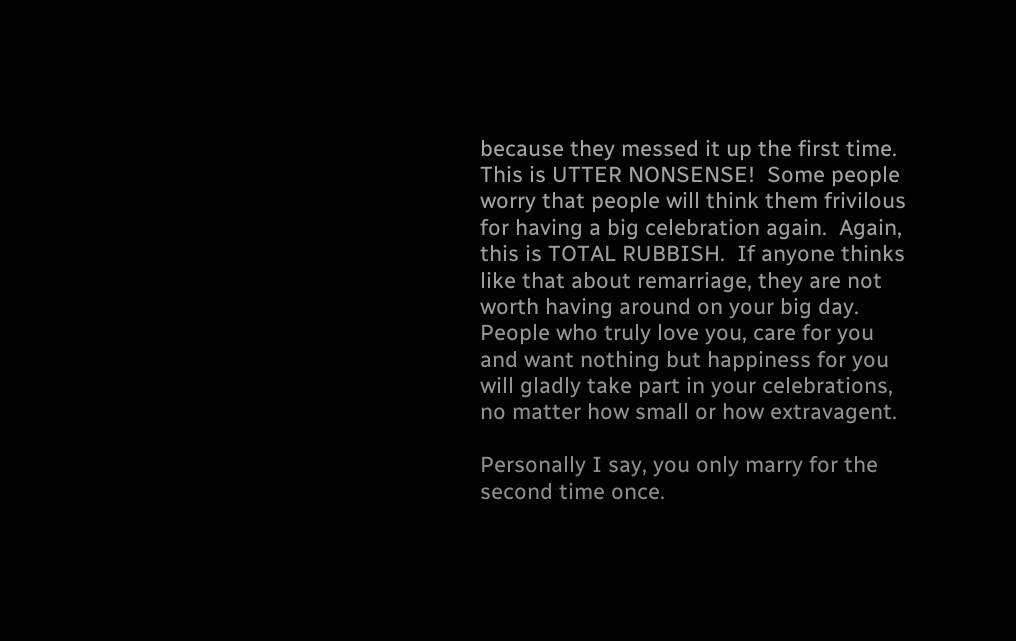because they messed it up the first time.  This is UTTER NONSENSE!  Some people worry that people will think them frivilous for having a big celebration again.  Again, this is TOTAL RUBBISH.  If anyone thinks like that about remarriage, they are not worth having around on your big day.  People who truly love you, care for you and want nothing but happiness for you will gladly take part in your celebrations, no matter how small or how extravagent.

Personally I say, you only marry for the second time once.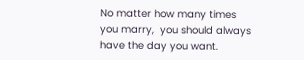No matter how many times you marry,  you should always have the day you want.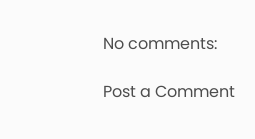No comments:

Post a Comment